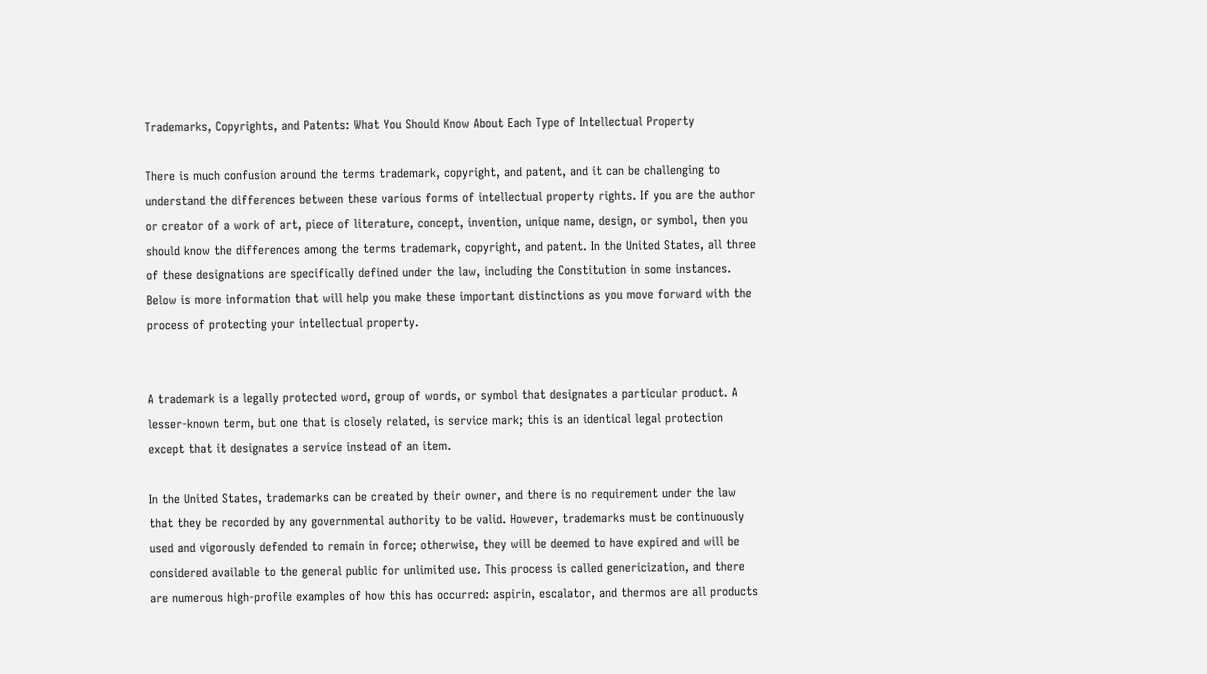Trademarks, Copyrights, and Patents: What You Should Know About Each Type of Intellectual Property

There is much confusion around the terms trademark, copyright, and patent, and it can be challenging to understand the differences between these various forms of intellectual property rights. If you are the author or creator of a work of art, piece of literature, concept, invention, unique name, design, or symbol, then you should know the differences among the terms trademark, copyright, and patent. In the United States, all three of these designations are specifically defined under the law, including the Constitution in some instances. Below is more information that will help you make these important distinctions as you move forward with the process of protecting your intellectual property.


A trademark is a legally protected word, group of words, or symbol that designates a particular product. A lesser-known term, but one that is closely related, is service mark; this is an identical legal protection except that it designates a service instead of an item.

In the United States, trademarks can be created by their owner, and there is no requirement under the law that they be recorded by any governmental authority to be valid. However, trademarks must be continuously used and vigorously defended to remain in force; otherwise, they will be deemed to have expired and will be considered available to the general public for unlimited use. This process is called genericization, and there are numerous high-profile examples of how this has occurred: aspirin, escalator, and thermos are all products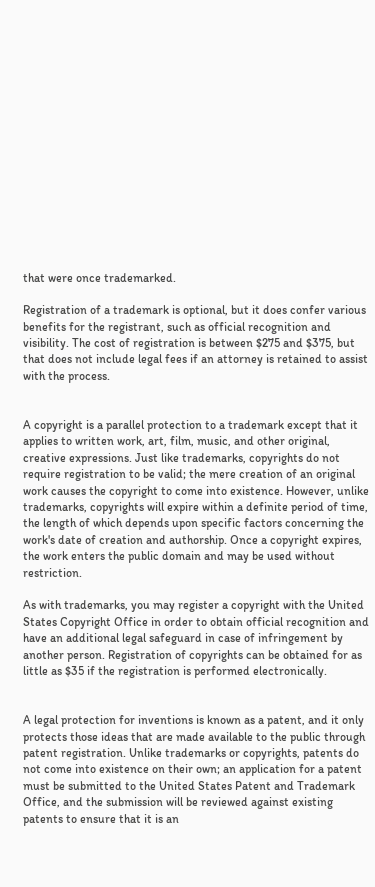that were once trademarked.

Registration of a trademark is optional, but it does confer various benefits for the registrant, such as official recognition and visibility. The cost of registration is between $275 and $375, but that does not include legal fees if an attorney is retained to assist with the process.


A copyright is a parallel protection to a trademark except that it applies to written work, art, film, music, and other original, creative expressions. Just like trademarks, copyrights do not require registration to be valid; the mere creation of an original work causes the copyright to come into existence. However, unlike trademarks, copyrights will expire within a definite period of time, the length of which depends upon specific factors concerning the work's date of creation and authorship. Once a copyright expires, the work enters the public domain and may be used without restriction.

As with trademarks, you may register a copyright with the United States Copyright Office in order to obtain official recognition and have an additional legal safeguard in case of infringement by another person. Registration of copyrights can be obtained for as little as $35 if the registration is performed electronically.


A legal protection for inventions is known as a patent, and it only protects those ideas that are made available to the public through patent registration. Unlike trademarks or copyrights, patents do not come into existence on their own; an application for a patent must be submitted to the United States Patent and Trademark Office, and the submission will be reviewed against existing patents to ensure that it is an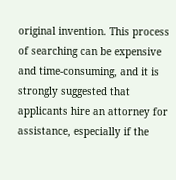original invention. This process of searching can be expensive and time-consuming, and it is strongly suggested that applicants hire an attorney for assistance, especially if the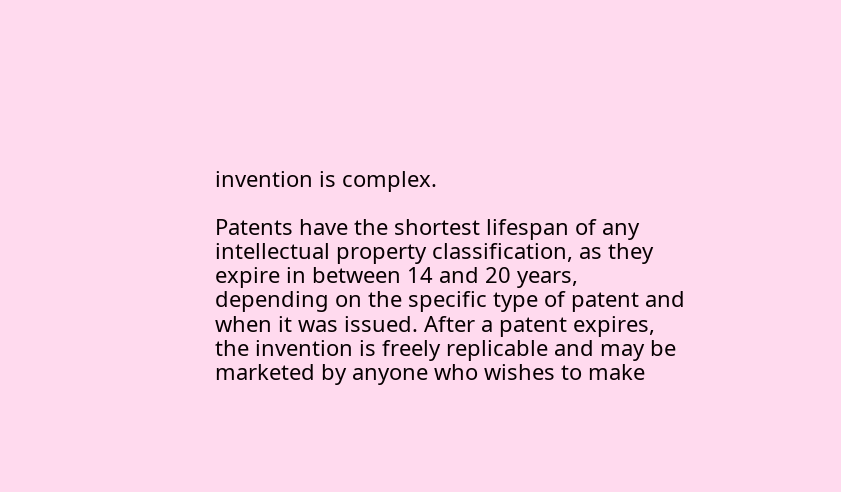invention is complex.

Patents have the shortest lifespan of any intellectual property classification, as they expire in between 14 and 20 years, depending on the specific type of patent and when it was issued. After a patent expires, the invention is freely replicable and may be marketed by anyone who wishes to make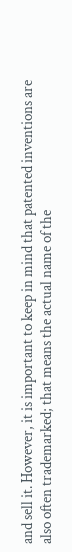and sell it. However, it is important to keep in mind that patented inventions are also often trademarked; that means the actual name of the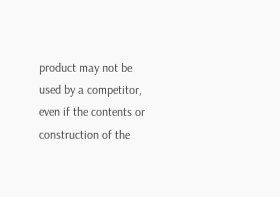product may not be used by a competitor, even if the contents or construction of the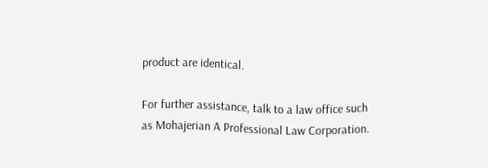product are identical.

For further assistance, talk to a law office such as Mohajerian A Professional Law Corporation.